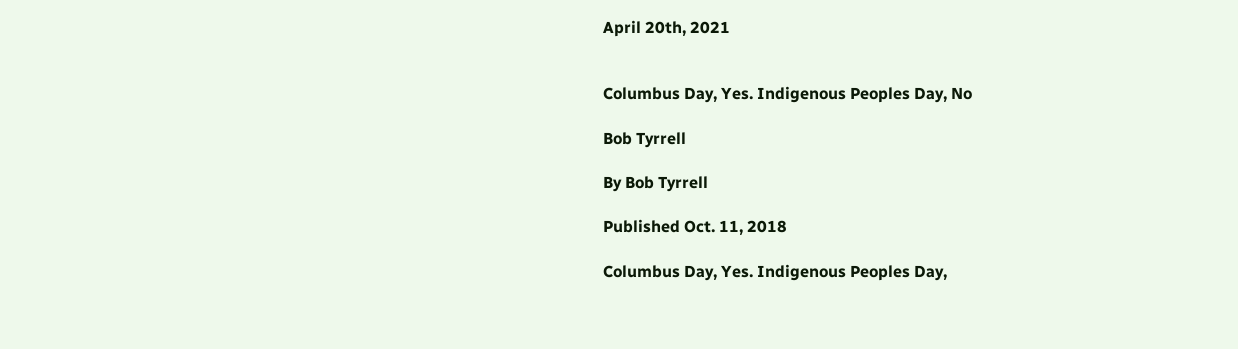April 20th, 2021


Columbus Day, Yes. Indigenous Peoples Day, No

Bob Tyrrell

By Bob Tyrrell

Published Oct. 11, 2018

Columbus Day, Yes. Indigenous Peoples Day,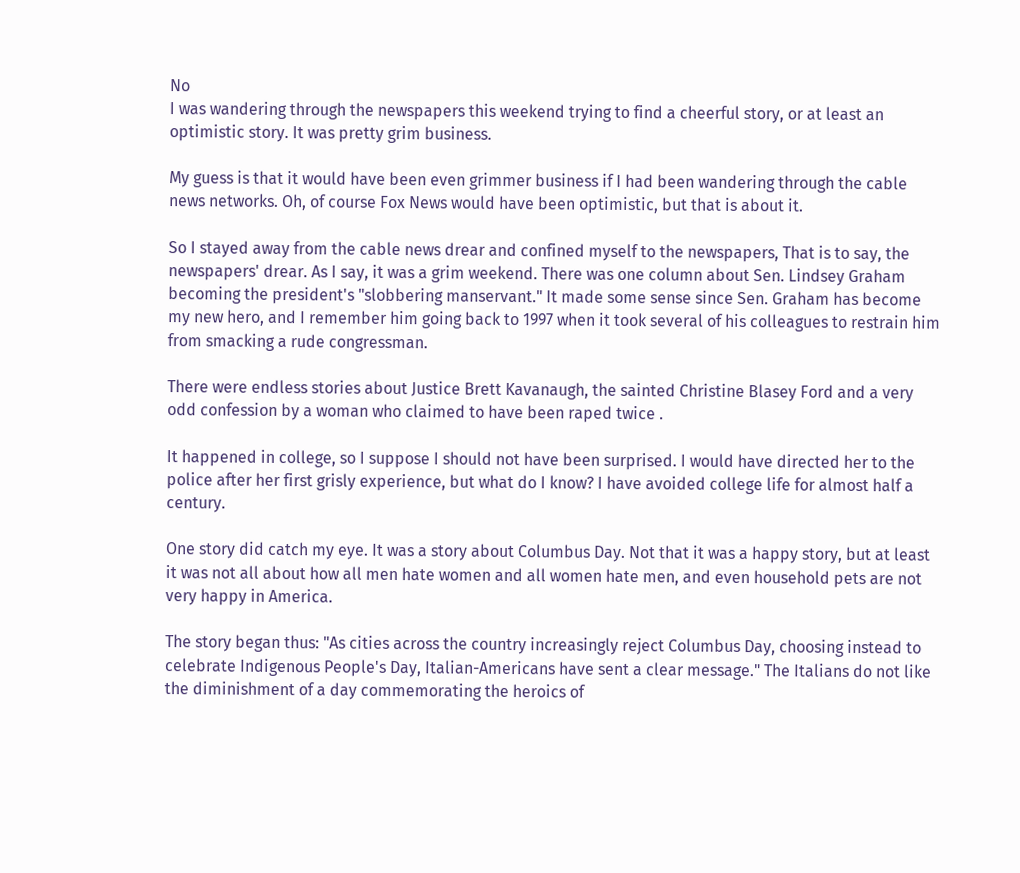No
I was wandering through the newspapers this weekend trying to find a cheerful story, or at least an optimistic story. It was pretty grim business.

My guess is that it would have been even grimmer business if I had been wandering through the cable news networks. Oh, of course Fox News would have been optimistic, but that is about it.

So I stayed away from the cable news drear and confined myself to the newspapers, That is to say, the newspapers' drear. As I say, it was a grim weekend. There was one column about Sen. Lindsey Graham becoming the president's "slobbering manservant." It made some sense since Sen. Graham has become my new hero, and I remember him going back to 1997 when it took several of his colleagues to restrain him from smacking a rude congressman.

There were endless stories about Justice Brett Kavanaugh, the sainted Christine Blasey Ford and a very odd confession by a woman who claimed to have been raped twice .

It happened in college, so I suppose I should not have been surprised. I would have directed her to the police after her first grisly experience, but what do I know? I have avoided college life for almost half a century.

One story did catch my eye. It was a story about Columbus Day. Not that it was a happy story, but at least it was not all about how all men hate women and all women hate men, and even household pets are not very happy in America.

The story began thus: "As cities across the country increasingly reject Columbus Day, choosing instead to celebrate Indigenous People's Day, Italian-Americans have sent a clear message." The Italians do not like the diminishment of a day commemorating the heroics of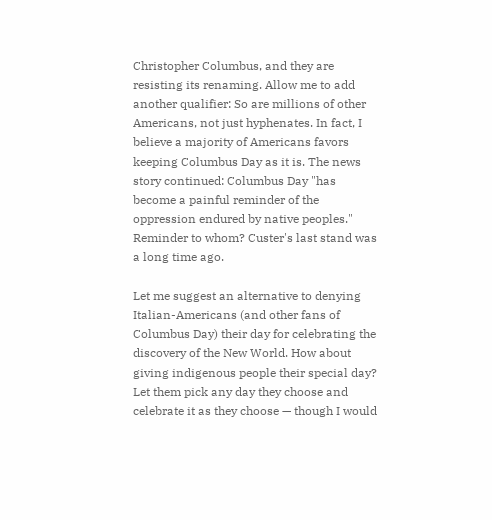Christopher Columbus, and they are resisting its renaming. Allow me to add another qualifier: So are millions of other Americans, not just hyphenates. In fact, I believe a majority of Americans favors keeping Columbus Day as it is. The news story continued: Columbus Day "has become a painful reminder of the oppression endured by native peoples." Reminder to whom? Custer's last stand was a long time ago.

Let me suggest an alternative to denying Italian-Americans (and other fans of Columbus Day) their day for celebrating the discovery of the New World. How about giving indigenous people their special day? Let them pick any day they choose and celebrate it as they choose — though I would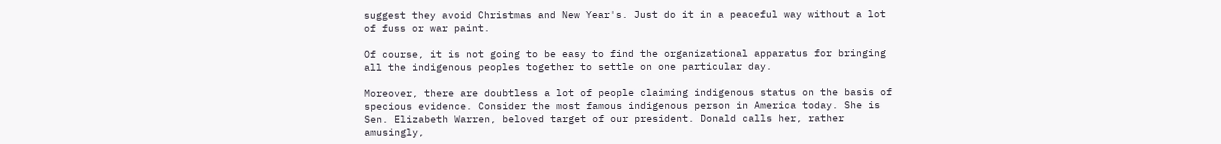suggest they avoid Christmas and New Year's. Just do it in a peaceful way without a lot of fuss or war paint.

Of course, it is not going to be easy to find the organizational apparatus for bringing all the indigenous peoples together to settle on one particular day.

Moreover, there are doubtless a lot of people claiming indigenous status on the basis of specious evidence. Consider the most famous indigenous person in America today. She is Sen. Elizabeth Warren, beloved target of our president. Donald calls her, rather amusingly,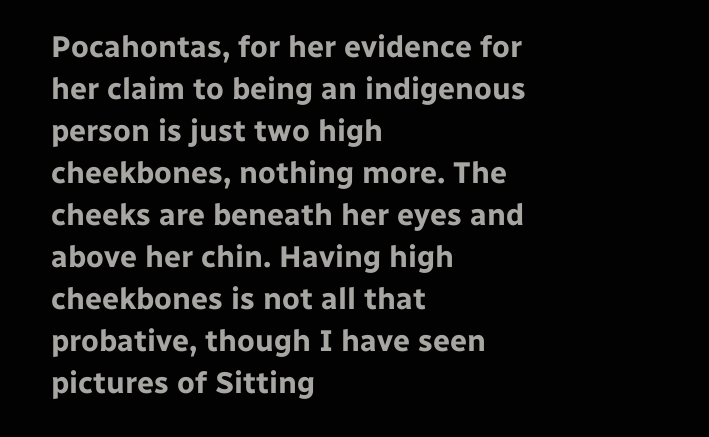Pocahontas, for her evidence for her claim to being an indigenous person is just two high cheekbones, nothing more. The cheeks are beneath her eyes and above her chin. Having high cheekbones is not all that probative, though I have seen pictures of Sitting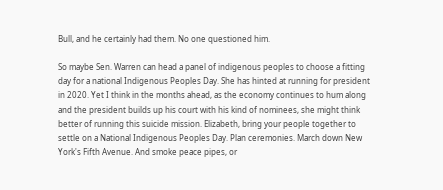Bull, and he certainly had them. No one questioned him.

So maybe Sen. Warren can head a panel of indigenous peoples to choose a fitting day for a national Indigenous Peoples Day. She has hinted at running for president in 2020. Yet I think in the months ahead, as the economy continues to hum along and the president builds up his court with his kind of nominees, she might think better of running this suicide mission. Elizabeth, bring your people together to settle on a National Indigenous Peoples Day. Plan ceremonies. March down New York's Fifth Avenue. And smoke peace pipes, or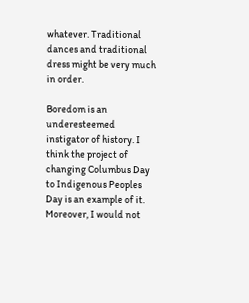whatever. Traditional dances and traditional dress might be very much in order.

Boredom is an underesteemed instigator of history. I think the project of changing Columbus Day to Indigenous Peoples Day is an example of it. Moreover, I would not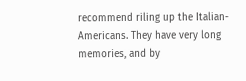recommend riling up the Italian-Americans. They have very long memories, and by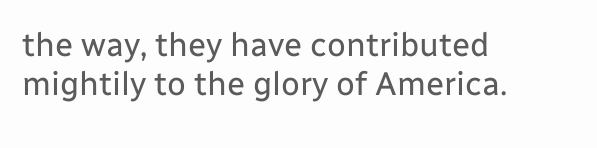the way, they have contributed mightily to the glory of America.